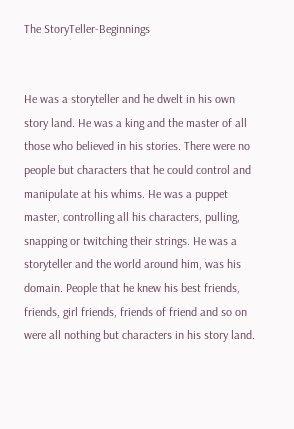The StoryTeller-Beginnings


He was a storyteller and he dwelt in his own story land. He was a king and the master of all those who believed in his stories. There were no people but characters that he could control and manipulate at his whims. He was a puppet master, controlling all his characters, pulling, snapping or twitching their strings. He was a storyteller and the world around him, was his domain. People that he knew his best friends, friends, girl friends, friends of friend and so on were all nothing but characters in his story land.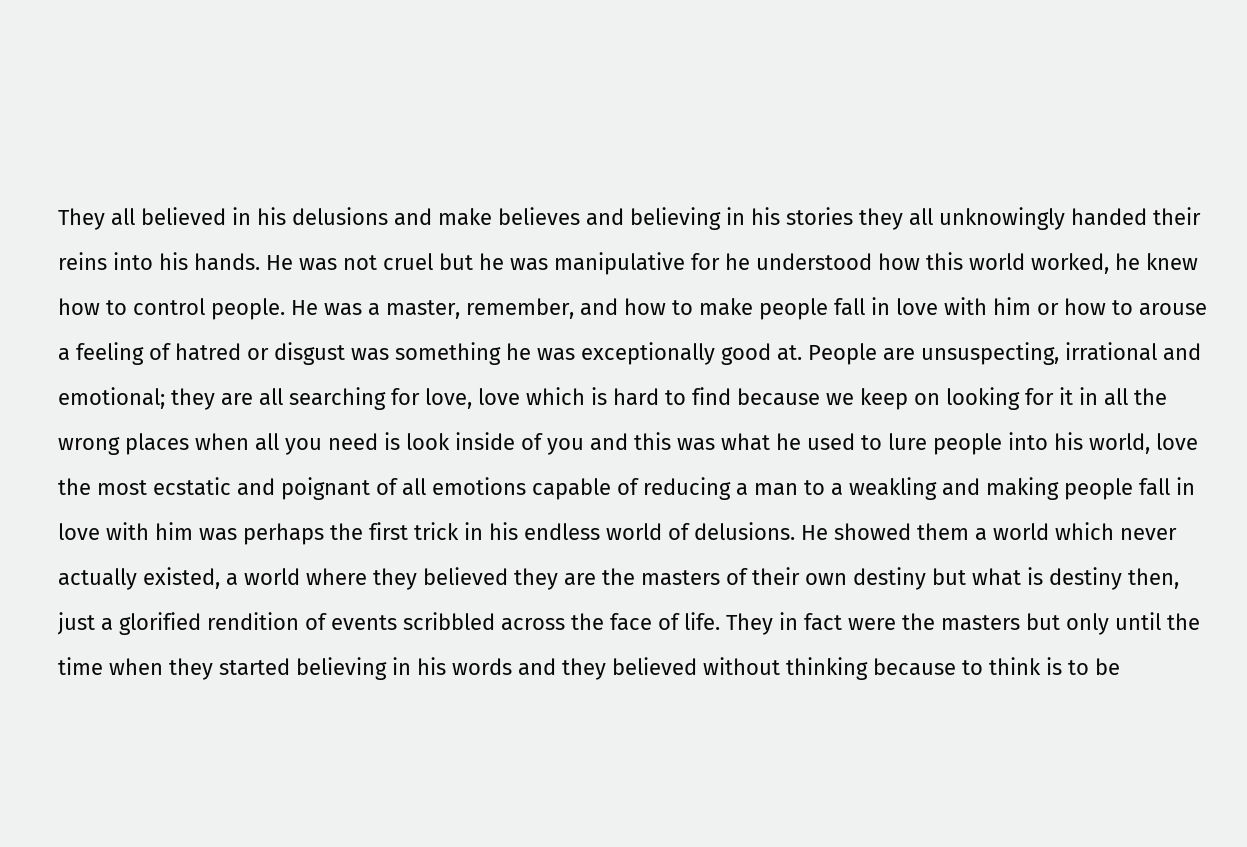They all believed in his delusions and make believes and believing in his stories they all unknowingly handed their reins into his hands. He was not cruel but he was manipulative for he understood how this world worked, he knew how to control people. He was a master, remember, and how to make people fall in love with him or how to arouse a feeling of hatred or disgust was something he was exceptionally good at. People are unsuspecting, irrational and emotional; they are all searching for love, love which is hard to find because we keep on looking for it in all the wrong places when all you need is look inside of you and this was what he used to lure people into his world, love the most ecstatic and poignant of all emotions capable of reducing a man to a weakling and making people fall in love with him was perhaps the first trick in his endless world of delusions. He showed them a world which never actually existed, a world where they believed they are the masters of their own destiny but what is destiny then, just a glorified rendition of events scribbled across the face of life. They in fact were the masters but only until the time when they started believing in his words and they believed without thinking because to think is to be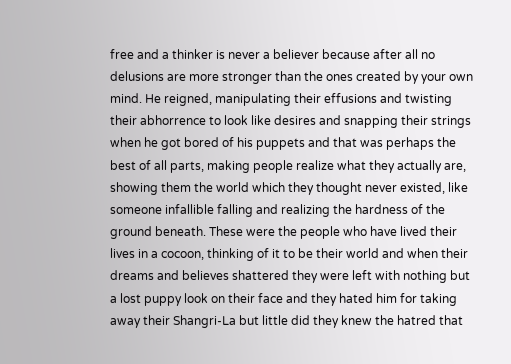free and a thinker is never a believer because after all no delusions are more stronger than the ones created by your own mind. He reigned, manipulating their effusions and twisting their abhorrence to look like desires and snapping their strings when he got bored of his puppets and that was perhaps the best of all parts, making people realize what they actually are, showing them the world which they thought never existed, like someone infallible falling and realizing the hardness of the ground beneath. These were the people who have lived their lives in a cocoon, thinking of it to be their world and when their dreams and believes shattered they were left with nothing but a lost puppy look on their face and they hated him for taking away their Shangri-La but little did they knew the hatred that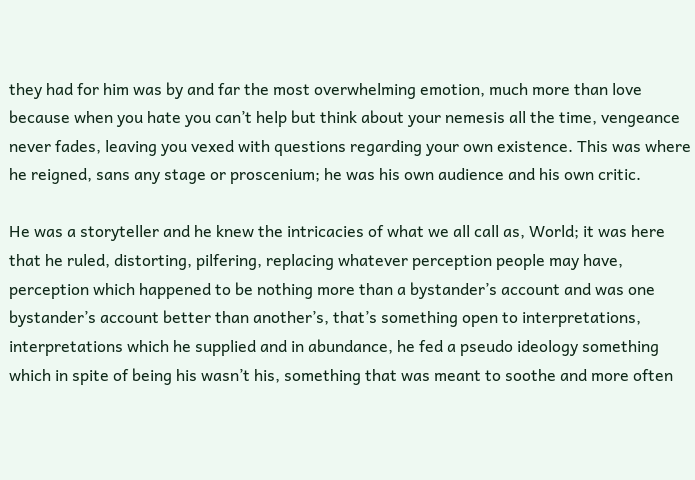they had for him was by and far the most overwhelming emotion, much more than love because when you hate you can’t help but think about your nemesis all the time, vengeance never fades, leaving you vexed with questions regarding your own existence. This was where he reigned, sans any stage or proscenium; he was his own audience and his own critic.

He was a storyteller and he knew the intricacies of what we all call as, World; it was here that he ruled, distorting, pilfering, replacing whatever perception people may have, perception which happened to be nothing more than a bystander’s account and was one bystander’s account better than another’s, that’s something open to interpretations, interpretations which he supplied and in abundance, he fed a pseudo ideology something which in spite of being his wasn’t his, something that was meant to soothe and more often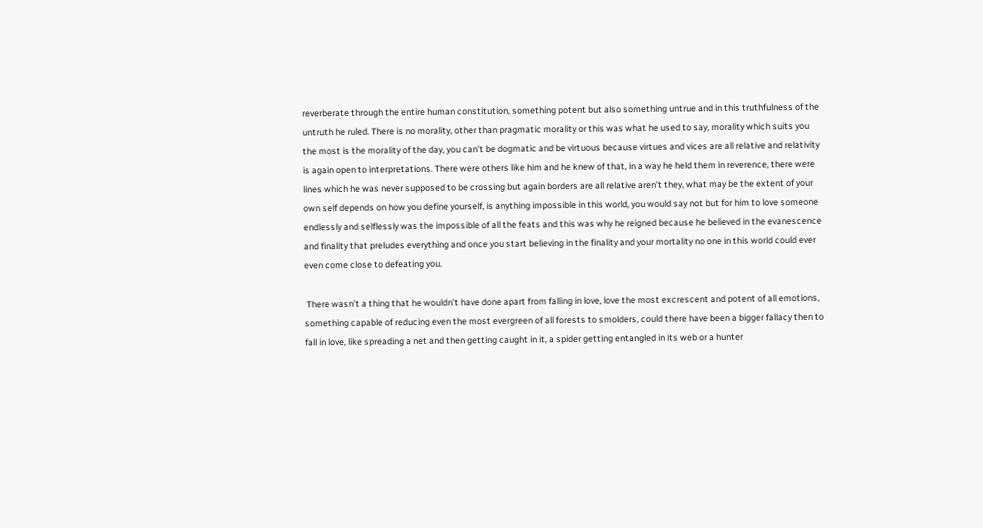reverberate through the entire human constitution, something potent but also something untrue and in this truthfulness of the untruth he ruled. There is no morality, other than pragmatic morality or this was what he used to say, morality which suits you the most is the morality of the day, you can’t be dogmatic and be virtuous because virtues and vices are all relative and relativity is again open to interpretations. There were others like him and he knew of that, in a way he held them in reverence, there were lines which he was never supposed to be crossing but again borders are all relative aren’t they, what may be the extent of your own self depends on how you define yourself, is anything impossible in this world, you would say not but for him to love someone endlessly and selflessly was the impossible of all the feats and this was why he reigned because he believed in the evanescence and finality that preludes everything and once you start believing in the finality and your mortality no one in this world could ever even come close to defeating you.

 There wasn’t a thing that he wouldn’t have done apart from falling in love, love the most excrescent and potent of all emotions, something capable of reducing even the most evergreen of all forests to smolders, could there have been a bigger fallacy then to fall in love, like spreading a net and then getting caught in it, a spider getting entangled in its web or a hunter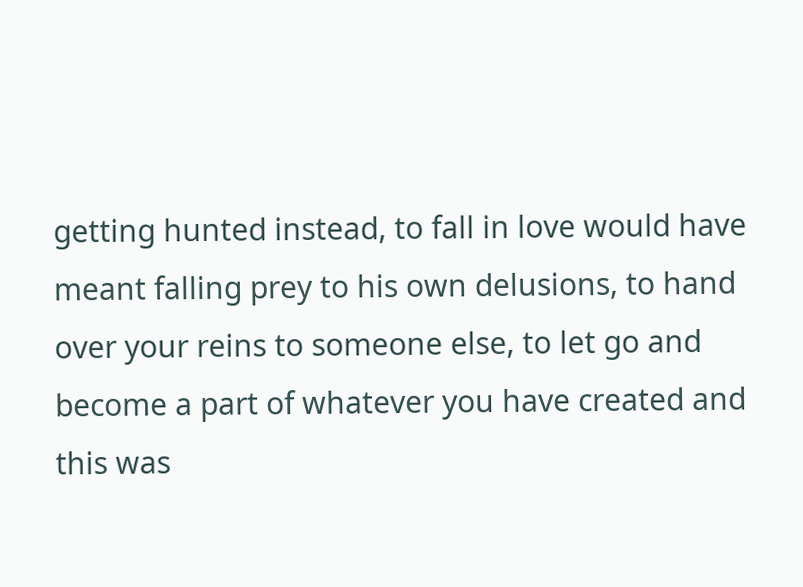getting hunted instead, to fall in love would have meant falling prey to his own delusions, to hand over your reins to someone else, to let go and become a part of whatever you have created and this was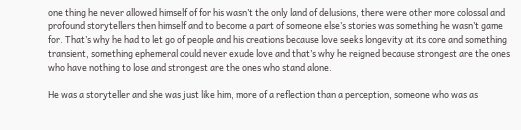one thing he never allowed himself of for his wasn’t the only land of delusions, there were other more colossal and profound storytellers then himself and to become a part of someone else’s stories was something he wasn’t game for. That’s why he had to let go of people and his creations because love seeks longevity at its core and something transient, something ephemeral could never exude love and that’s why he reigned because strongest are the ones who have nothing to lose and strongest are the ones who stand alone.

He was a storyteller and she was just like him, more of a reflection than a perception, someone who was as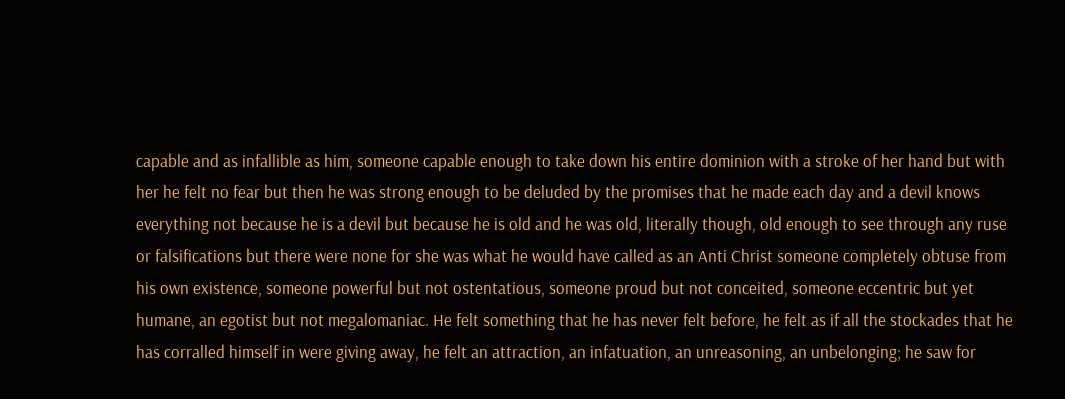capable and as infallible as him, someone capable enough to take down his entire dominion with a stroke of her hand but with her he felt no fear but then he was strong enough to be deluded by the promises that he made each day and a devil knows everything not because he is a devil but because he is old and he was old, literally though, old enough to see through any ruse or falsifications but there were none for she was what he would have called as an Anti Christ someone completely obtuse from his own existence, someone powerful but not ostentatious, someone proud but not conceited, someone eccentric but yet humane, an egotist but not megalomaniac. He felt something that he has never felt before, he felt as if all the stockades that he has corralled himself in were giving away, he felt an attraction, an infatuation, an unreasoning, an unbelonging; he saw for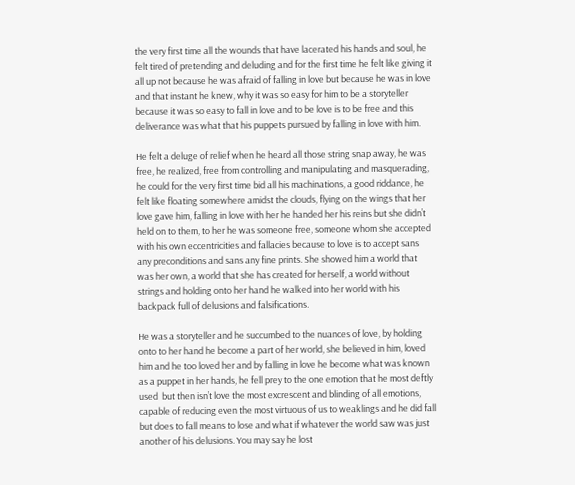the very first time all the wounds that have lacerated his hands and soul, he felt tired of pretending and deluding and for the first time he felt like giving it all up not because he was afraid of falling in love but because he was in love and that instant he knew, why it was so easy for him to be a storyteller because it was so easy to fall in love and to be love is to be free and this deliverance was what that his puppets pursued by falling in love with him.

He felt a deluge of relief when he heard all those string snap away, he was free, he realized, free from controlling and manipulating and masquerading, he could for the very first time bid all his machinations, a good riddance, he felt like floating somewhere amidst the clouds, flying on the wings that her love gave him, falling in love with her he handed her his reins but she didn’t held on to them, to her he was someone free, someone whom she accepted with his own eccentricities and fallacies because to love is to accept sans any preconditions and sans any fine prints. She showed him a world that was her own, a world that she has created for herself, a world without strings and holding onto her hand he walked into her world with his backpack full of delusions and falsifications.

He was a storyteller and he succumbed to the nuances of love, by holding onto to her hand he become a part of her world, she believed in him, loved him and he too loved her and by falling in love he become what was known as a puppet in her hands, he fell prey to the one emotion that he most deftly used  but then isn’t love the most excrescent and blinding of all emotions, capable of reducing even the most virtuous of us to weaklings and he did fall but does to fall means to lose and what if whatever the world saw was just another of his delusions. You may say he lost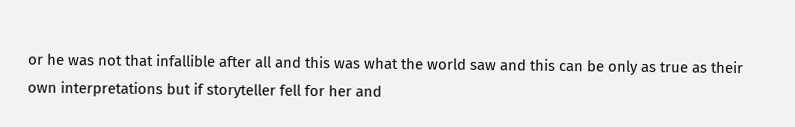or he was not that infallible after all and this was what the world saw and this can be only as true as their own interpretations but if storyteller fell for her and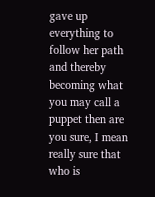gave up everything to follow her path and thereby becoming what you may call a puppet then are you sure, I mean really sure that who is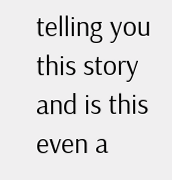telling you this story and is this even a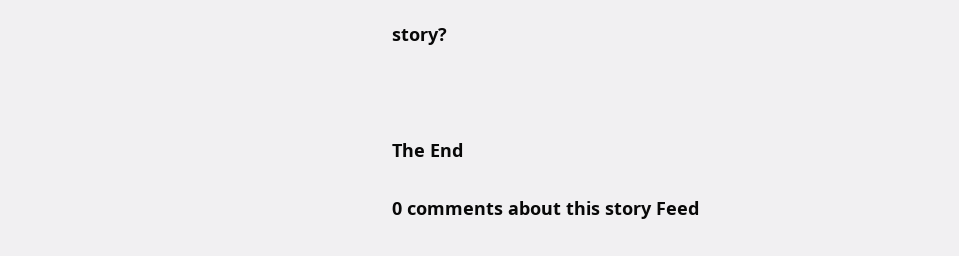story?



The End

0 comments about this story Feed